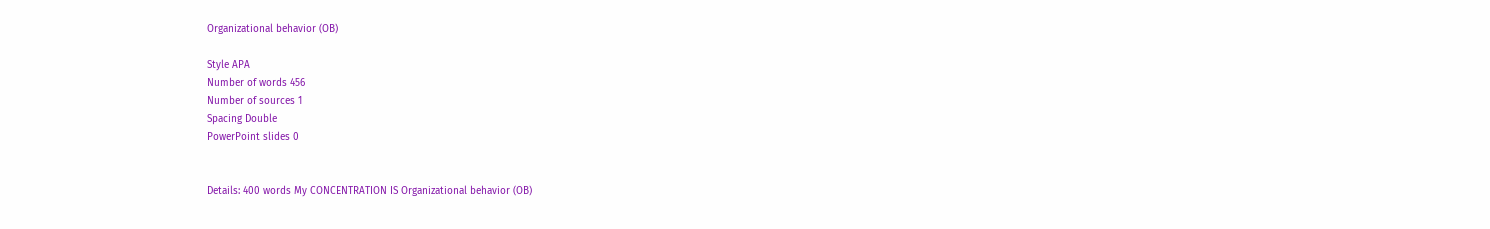Organizational behavior (OB)

Style APA
Number of words 456
Number of sources 1
Spacing Double
PowerPoint slides 0


Details: 400 words My CONCENTRATION IS Organizational behavior (OB)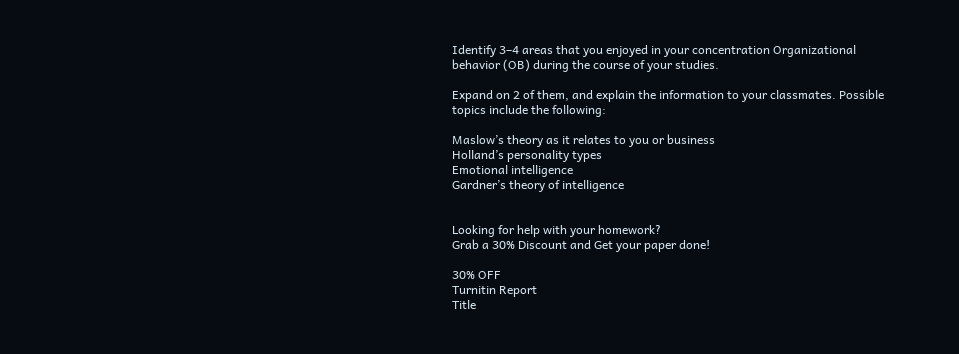Identify 3–4 areas that you enjoyed in your concentration Organizational behavior (OB) during the course of your studies.

Expand on 2 of them, and explain the information to your classmates. Possible topics include the following:

Maslow’s theory as it relates to you or business
Holland’s personality types
Emotional intelligence
Gardner’s theory of intelligence


Looking for help with your homework?
Grab a 30% Discount and Get your paper done!

30% OFF
Turnitin Report
Title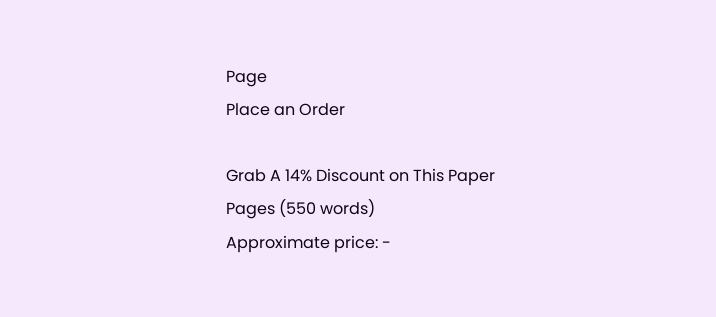Page
Place an Order

Grab A 14% Discount on This Paper
Pages (550 words)
Approximate price: -